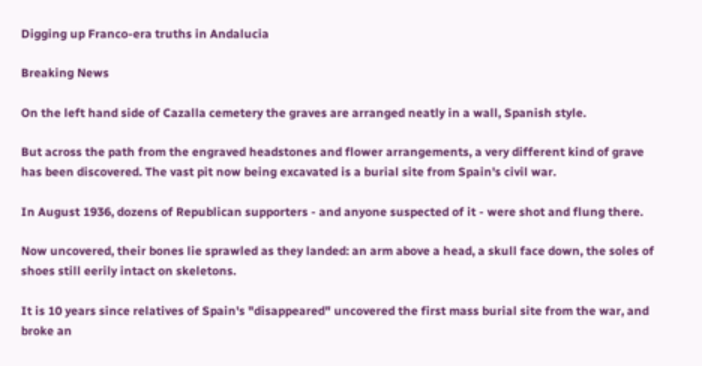Digging up Franco-era truths in Andalucia

Breaking News

On the left hand side of Cazalla cemetery the graves are arranged neatly in a wall, Spanish style.

But across the path from the engraved headstones and flower arrangements, a very different kind of grave has been discovered. The vast pit now being excavated is a burial site from Spain's civil war.

In August 1936, dozens of Republican supporters - and anyone suspected of it - were shot and flung there.

Now uncovered, their bones lie sprawled as they landed: an arm above a head, a skull face down, the soles of shoes still eerily intact on skeletons.

It is 10 years since relatives of Spain's "disappeared" uncovered the first mass burial site from the war, and broke an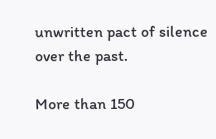unwritten pact of silence over the past.

More than 150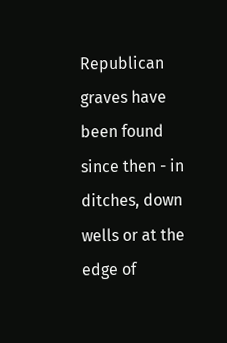Republican graves have been found since then - in ditches, down wells or at the edge of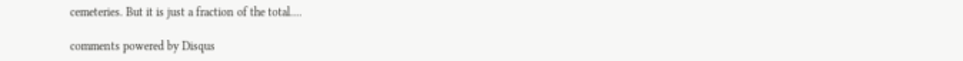cemeteries. But it is just a fraction of the total....

comments powered by Disqus